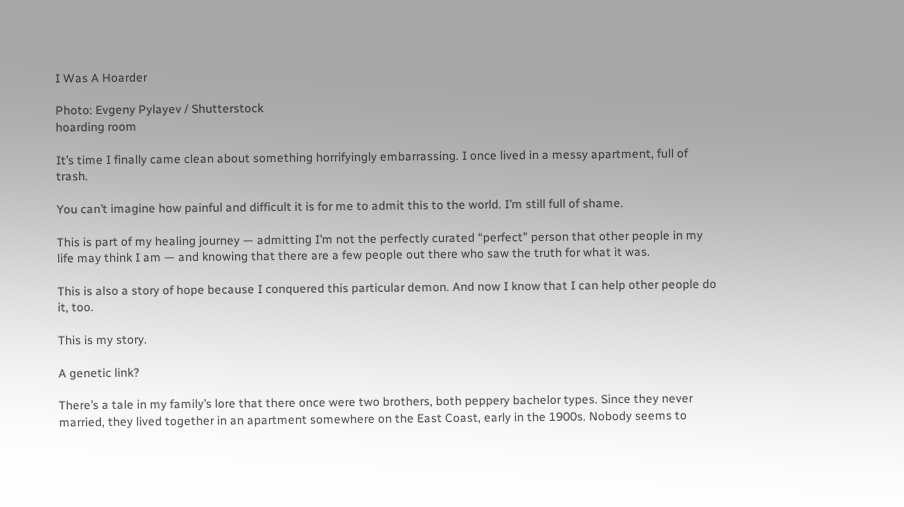I Was A Hoarder

Photo: Evgeny Pylayev / Shutterstock
hoarding room

It’s time I finally came clean about something horrifyingly embarrassing. I once lived in a messy apartment, full of trash.

You can’t imagine how painful and difficult it is for me to admit this to the world. I’m still full of shame.

This is part of my healing journey — admitting I’m not the perfectly curated “perfect” person that other people in my life may think I am — and knowing that there are a few people out there who saw the truth for what it was.

This is also a story of hope because I conquered this particular demon. And now I know that I can help other people do it, too.

This is my story.

A genetic link?

There’s a tale in my family’s lore that there once were two brothers, both peppery bachelor types. Since they never married, they lived together in an apartment somewhere on the East Coast, early in the 1900s. Nobody seems to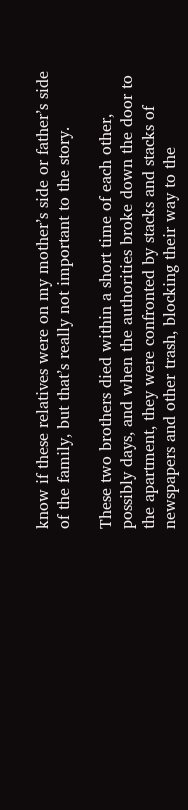know if these relatives were on my mother’s side or father’s side of the family, but that’s really not important to the story.

These two brothers died within a short time of each other, possibly days, and when the authorities broke down the door to the apartment, they were confronted by stacks and stacks of newspapers and other trash, blocking their way to the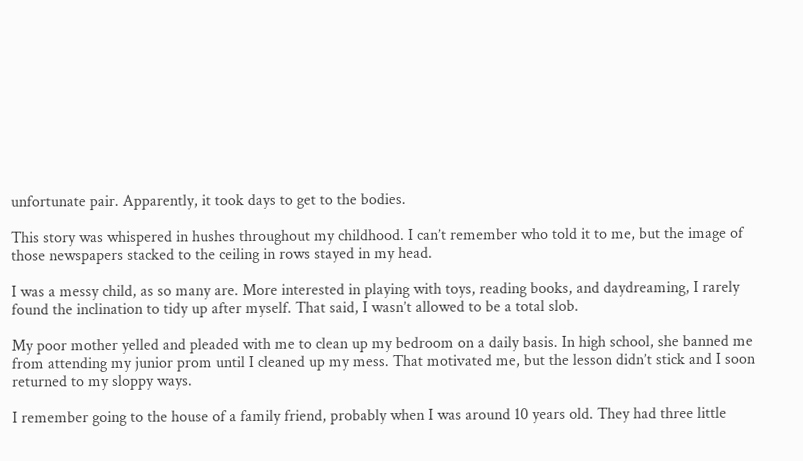unfortunate pair. Apparently, it took days to get to the bodies.

This story was whispered in hushes throughout my childhood. I can’t remember who told it to me, but the image of those newspapers stacked to the ceiling in rows stayed in my head.

I was a messy child, as so many are. More interested in playing with toys, reading books, and daydreaming, I rarely found the inclination to tidy up after myself. That said, I wasn’t allowed to be a total slob.

My poor mother yelled and pleaded with me to clean up my bedroom on a daily basis. In high school, she banned me from attending my junior prom until I cleaned up my mess. That motivated me, but the lesson didn’t stick and I soon returned to my sloppy ways.

I remember going to the house of a family friend, probably when I was around 10 years old. They had three little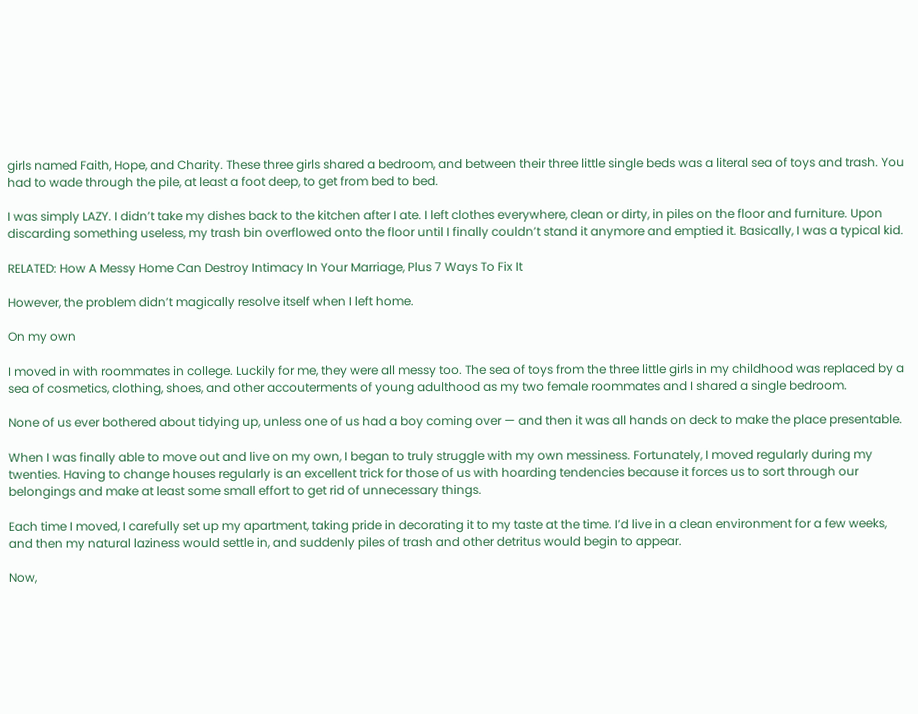girls named Faith, Hope, and Charity. These three girls shared a bedroom, and between their three little single beds was a literal sea of toys and trash. You had to wade through the pile, at least a foot deep, to get from bed to bed.

I was simply LAZY. I didn’t take my dishes back to the kitchen after I ate. I left clothes everywhere, clean or dirty, in piles on the floor and furniture. Upon discarding something useless, my trash bin overflowed onto the floor until I finally couldn’t stand it anymore and emptied it. Basically, I was a typical kid.

RELATED: How A Messy Home Can Destroy Intimacy In Your Marriage, Plus 7 Ways To Fix It

However, the problem didn’t magically resolve itself when I left home.

On my own

I moved in with roommates in college. Luckily for me, they were all messy too. The sea of toys from the three little girls in my childhood was replaced by a sea of cosmetics, clothing, shoes, and other accouterments of young adulthood as my two female roommates and I shared a single bedroom.

None of us ever bothered about tidying up, unless one of us had a boy coming over — and then it was all hands on deck to make the place presentable.

When I was finally able to move out and live on my own, I began to truly struggle with my own messiness. Fortunately, I moved regularly during my twenties. Having to change houses regularly is an excellent trick for those of us with hoarding tendencies because it forces us to sort through our belongings and make at least some small effort to get rid of unnecessary things.

Each time I moved, I carefully set up my apartment, taking pride in decorating it to my taste at the time. I’d live in a clean environment for a few weeks, and then my natural laziness would settle in, and suddenly piles of trash and other detritus would begin to appear.

Now,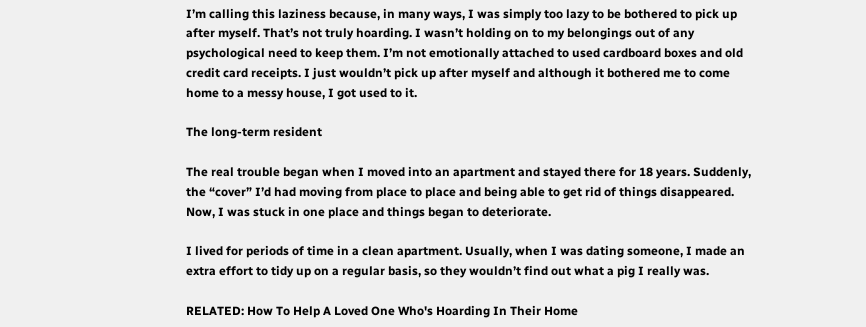I’m calling this laziness because, in many ways, I was simply too lazy to be bothered to pick up after myself. That’s not truly hoarding. I wasn’t holding on to my belongings out of any psychological need to keep them. I’m not emotionally attached to used cardboard boxes and old credit card receipts. I just wouldn’t pick up after myself and although it bothered me to come home to a messy house, I got used to it.

The long-term resident

The real trouble began when I moved into an apartment and stayed there for 18 years. Suddenly, the “cover” I’d had moving from place to place and being able to get rid of things disappeared. Now, I was stuck in one place and things began to deteriorate.

I lived for periods of time in a clean apartment. Usually, when I was dating someone, I made an extra effort to tidy up on a regular basis, so they wouldn’t find out what a pig I really was.

RELATED: How To Help A Loved One Who's Hoarding In Their Home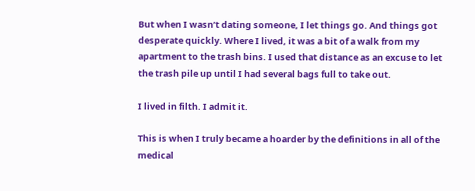But when I wasn’t dating someone, I let things go. And things got desperate quickly. Where I lived, it was a bit of a walk from my apartment to the trash bins. I used that distance as an excuse to let the trash pile up until I had several bags full to take out.

I lived in filth. I admit it.

This is when I truly became a hoarder by the definitions in all of the medical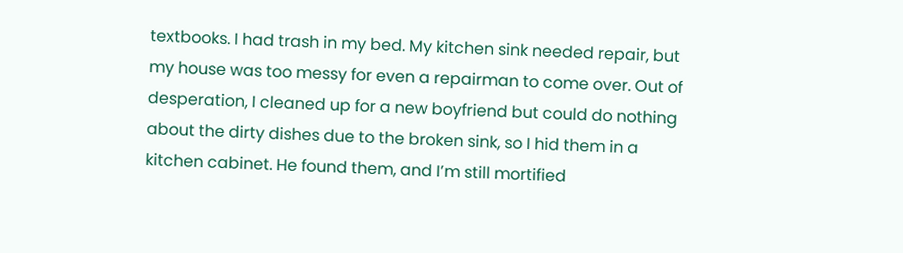textbooks. I had trash in my bed. My kitchen sink needed repair, but my house was too messy for even a repairman to come over. Out of desperation, I cleaned up for a new boyfriend but could do nothing about the dirty dishes due to the broken sink, so I hid them in a kitchen cabinet. He found them, and I’m still mortified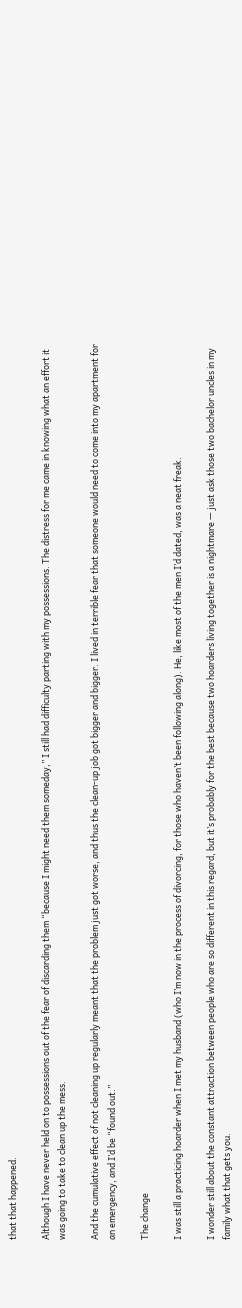that that happened.

Although I have never held on to possessions out of the fear of discarding them “because I might need them someday,” I still had difficulty parting with my possessions. The distress for me came in knowing what an effort it was going to take to clean up the mess.

And the cumulative effect of not cleaning up regularly meant that the problem just got worse, and thus the clean-up job got bigger and bigger. I lived in terrible fear that someone would need to come into my apartment for an emergency, and I’d be “found out.”

The change

I was still a practicing hoarder when I met my husband (who I’m now in the process of divorcing, for those who haven’t been following along). He, like most of the men I’d dated, was a neat freak.

I wonder still about the constant attraction between people who are so different in this regard, but it’s probably for the best because two hoarders living together is a nightmare — just ask those two bachelor uncles in my family what that gets you.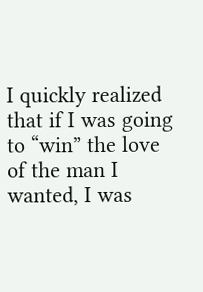I quickly realized that if I was going to “win” the love of the man I wanted, I was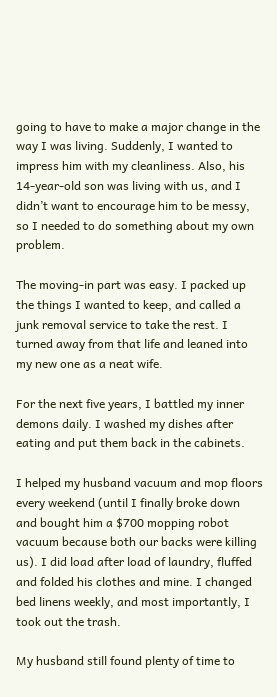going to have to make a major change in the way I was living. Suddenly, I wanted to impress him with my cleanliness. Also, his 14-year-old son was living with us, and I didn’t want to encourage him to be messy, so I needed to do something about my own problem.

The moving-in part was easy. I packed up the things I wanted to keep, and called a junk removal service to take the rest. I turned away from that life and leaned into my new one as a neat wife.

For the next five years, I battled my inner demons daily. I washed my dishes after eating and put them back in the cabinets.

I helped my husband vacuum and mop floors every weekend (until I finally broke down and bought him a $700 mopping robot vacuum because both our backs were killing us). I did load after load of laundry, fluffed and folded his clothes and mine. I changed bed linens weekly, and most importantly, I took out the trash.

My husband still found plenty of time to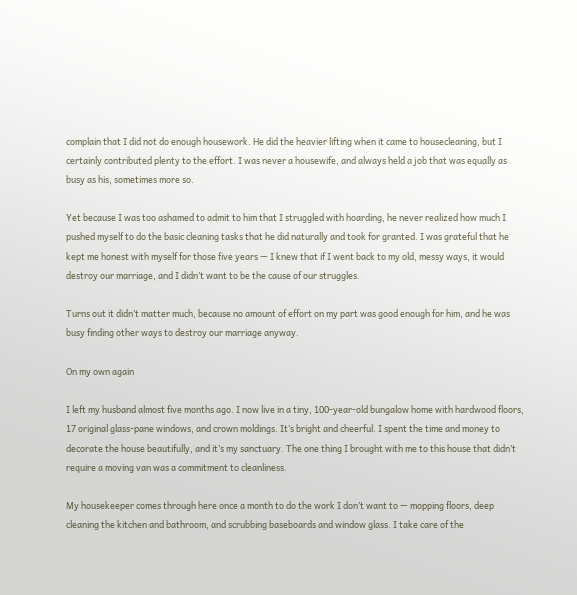complain that I did not do enough housework. He did the heavier lifting when it came to housecleaning, but I certainly contributed plenty to the effort. I was never a housewife, and always held a job that was equally as busy as his, sometimes more so.

Yet because I was too ashamed to admit to him that I struggled with hoarding, he never realized how much I pushed myself to do the basic cleaning tasks that he did naturally and took for granted. I was grateful that he kept me honest with myself for those five years — I knew that if I went back to my old, messy ways, it would destroy our marriage, and I didn’t want to be the cause of our struggles.

Turns out it didn’t matter much, because no amount of effort on my part was good enough for him, and he was busy finding other ways to destroy our marriage anyway.

On my own again

I left my husband almost five months ago. I now live in a tiny, 100-year-old bungalow home with hardwood floors, 17 original glass-pane windows, and crown moldings. It’s bright and cheerful. I spent the time and money to decorate the house beautifully, and it’s my sanctuary. The one thing I brought with me to this house that didn’t require a moving van was a commitment to cleanliness.

My housekeeper comes through here once a month to do the work I don’t want to — mopping floors, deep cleaning the kitchen and bathroom, and scrubbing baseboards and window glass. I take care of the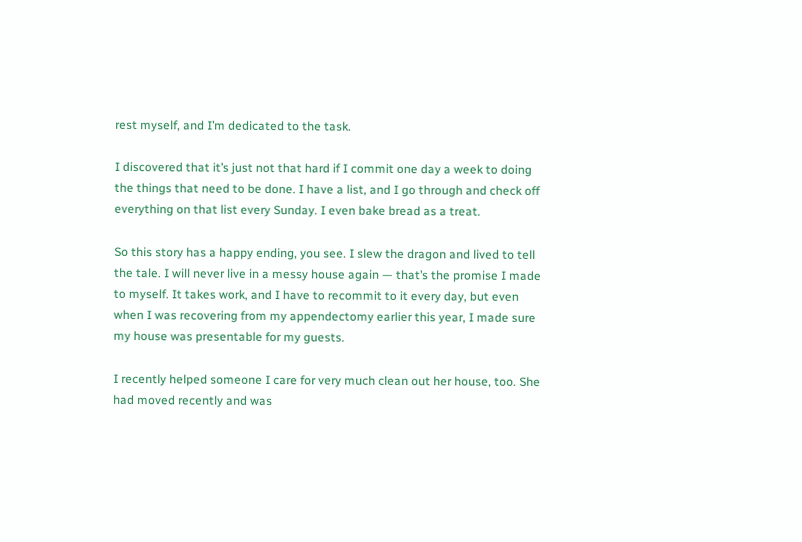rest myself, and I’m dedicated to the task.

I discovered that it’s just not that hard if I commit one day a week to doing the things that need to be done. I have a list, and I go through and check off everything on that list every Sunday. I even bake bread as a treat.

So this story has a happy ending, you see. I slew the dragon and lived to tell the tale. I will never live in a messy house again — that’s the promise I made to myself. It takes work, and I have to recommit to it every day, but even when I was recovering from my appendectomy earlier this year, I made sure my house was presentable for my guests.

I recently helped someone I care for very much clean out her house, too. She had moved recently and was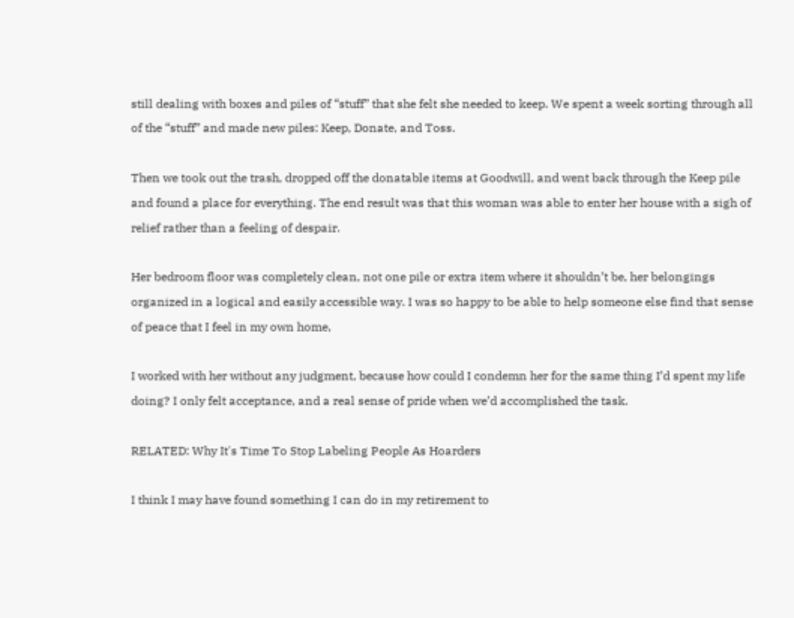still dealing with boxes and piles of “stuff” that she felt she needed to keep. We spent a week sorting through all of the “stuff” and made new piles: Keep, Donate, and Toss.

Then we took out the trash, dropped off the donatable items at Goodwill, and went back through the Keep pile and found a place for everything. The end result was that this woman was able to enter her house with a sigh of relief rather than a feeling of despair.

Her bedroom floor was completely clean, not one pile or extra item where it shouldn’t be, her belongings organized in a logical and easily accessible way. I was so happy to be able to help someone else find that sense of peace that I feel in my own home,

I worked with her without any judgment, because how could I condemn her for the same thing I’d spent my life doing? I only felt acceptance, and a real sense of pride when we’d accomplished the task.

RELATED: Why It's Time To Stop Labeling People As Hoarders

I think I may have found something I can do in my retirement to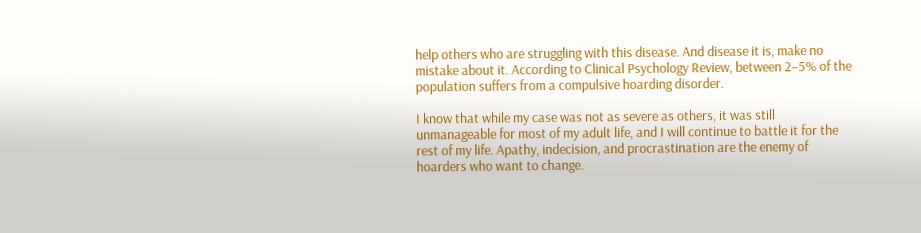help others who are struggling with this disease. And disease it is, make no mistake about it. According to Clinical Psychology Review, between 2–5% of the population suffers from a compulsive hoarding disorder.

I know that while my case was not as severe as others, it was still unmanageable for most of my adult life, and I will continue to battle it for the rest of my life. Apathy, indecision, and procrastination are the enemy of hoarders who want to change.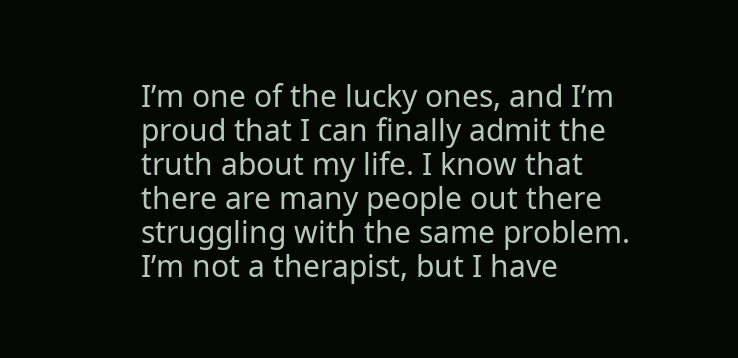I’m one of the lucky ones, and I’m proud that I can finally admit the truth about my life. I know that there are many people out there struggling with the same problem. I’m not a therapist, but I have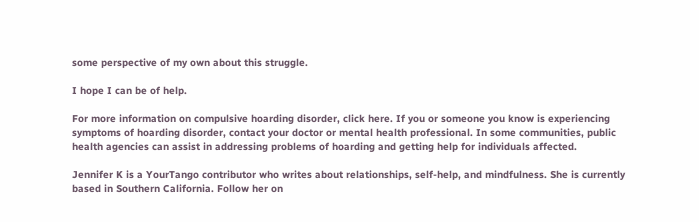some perspective of my own about this struggle.

I hope I can be of help.

For more information on compulsive hoarding disorder, click here. If you or someone you know is experiencing symptoms of hoarding disorder, contact your doctor or mental health professional. In some communities, public health agencies can assist in addressing problems of hoarding and getting help for individuals affected.

Jennifer K is a YourTango contributor who writes about relationships, self-help, and mindfulness. She is currently based in Southern California. Follow her on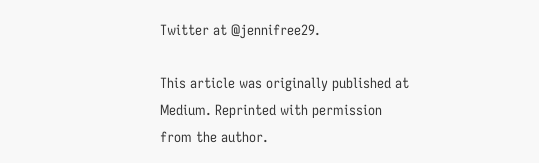Twitter at @jennifree29.

This article was originally published at Medium. Reprinted with permission from the author.